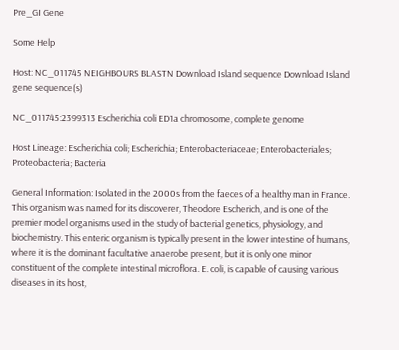Pre_GI Gene

Some Help

Host: NC_011745 NEIGHBOURS BLASTN Download Island sequence Download Island gene sequence(s)

NC_011745:2399313 Escherichia coli ED1a chromosome, complete genome

Host Lineage: Escherichia coli; Escherichia; Enterobacteriaceae; Enterobacteriales; Proteobacteria; Bacteria

General Information: Isolated in the 2000s from the faeces of a healthy man in France. This organism was named for its discoverer, Theodore Escherich, and is one of the premier model organisms used in the study of bacterial genetics, physiology, and biochemistry. This enteric organism is typically present in the lower intestine of humans, where it is the dominant facultative anaerobe present, but it is only one minor constituent of the complete intestinal microflora. E. coli, is capable of causing various diseases in its host,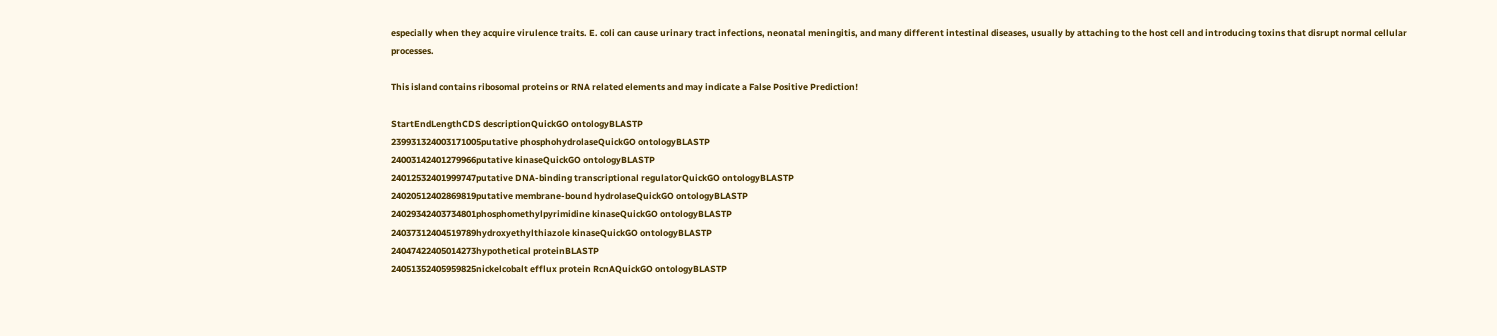especially when they acquire virulence traits. E. coli can cause urinary tract infections, neonatal meningitis, and many different intestinal diseases, usually by attaching to the host cell and introducing toxins that disrupt normal cellular processes.

This island contains ribosomal proteins or RNA related elements and may indicate a False Positive Prediction!

StartEndLengthCDS descriptionQuickGO ontologyBLASTP
239931324003171005putative phosphohydrolaseQuickGO ontologyBLASTP
24003142401279966putative kinaseQuickGO ontologyBLASTP
24012532401999747putative DNA-binding transcriptional regulatorQuickGO ontologyBLASTP
24020512402869819putative membrane-bound hydrolaseQuickGO ontologyBLASTP
24029342403734801phosphomethylpyrimidine kinaseQuickGO ontologyBLASTP
24037312404519789hydroxyethylthiazole kinaseQuickGO ontologyBLASTP
24047422405014273hypothetical proteinBLASTP
24051352405959825nickelcobalt efflux protein RcnAQuickGO ontologyBLASTP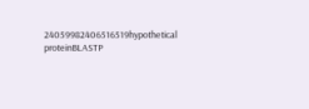24059982406516519hypothetical proteinBLASTP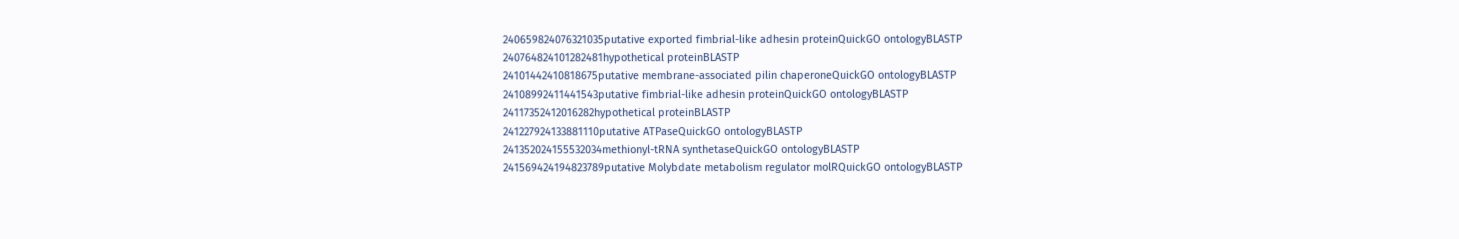240659824076321035putative exported fimbrial-like adhesin proteinQuickGO ontologyBLASTP
240764824101282481hypothetical proteinBLASTP
24101442410818675putative membrane-associated pilin chaperoneQuickGO ontologyBLASTP
24108992411441543putative fimbrial-like adhesin proteinQuickGO ontologyBLASTP
24117352412016282hypothetical proteinBLASTP
241227924133881110putative ATPaseQuickGO ontologyBLASTP
241352024155532034methionyl-tRNA synthetaseQuickGO ontologyBLASTP
241569424194823789putative Molybdate metabolism regulator molRQuickGO ontologyBLASTP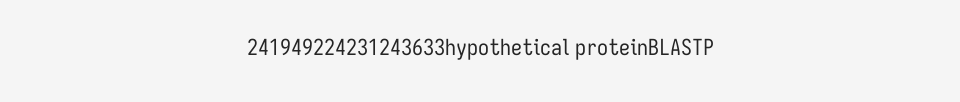241949224231243633hypothetical proteinBLASTP